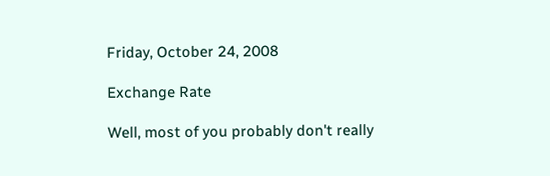Friday, October 24, 2008

Exchange Rate

Well, most of you probably don't really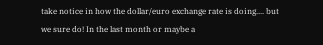take notice in how the dollar/euro exchange rate is doing.... but we sure do! In the last month or maybe a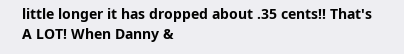little longer it has dropped about .35 cents!! That's A LOT! When Danny &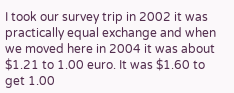I took our survey trip in 2002 it was practically equal exchange and when we moved here in 2004 it was about $1.21 to 1.00 euro. It was $1.60 to get 1.00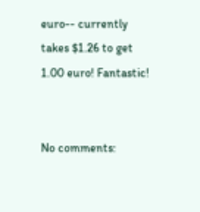euro-- currently takes $1.26 to get 1.00 euro! Fantastic!


No comments: